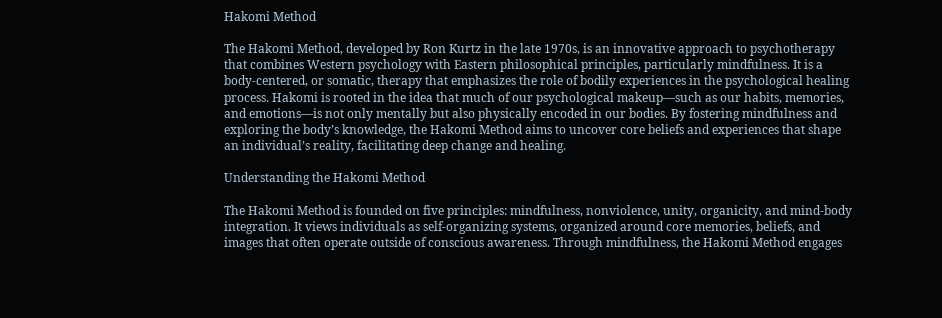Hakomi Method

The Hakomi Method, developed by Ron Kurtz in the late 1970s, is an innovative approach to psychotherapy that combines Western psychology with Eastern philosophical principles, particularly mindfulness. It is a body-centered, or somatic, therapy that emphasizes the role of bodily experiences in the psychological healing process. Hakomi is rooted in the idea that much of our psychological makeup—such as our habits, memories, and emotions—is not only mentally but also physically encoded in our bodies. By fostering mindfulness and exploring the body’s knowledge, the Hakomi Method aims to uncover core beliefs and experiences that shape an individual’s reality, facilitating deep change and healing.

Understanding the Hakomi Method

The Hakomi Method is founded on five principles: mindfulness, nonviolence, unity, organicity, and mind-body integration. It views individuals as self-organizing systems, organized around core memories, beliefs, and images that often operate outside of conscious awareness. Through mindfulness, the Hakomi Method engages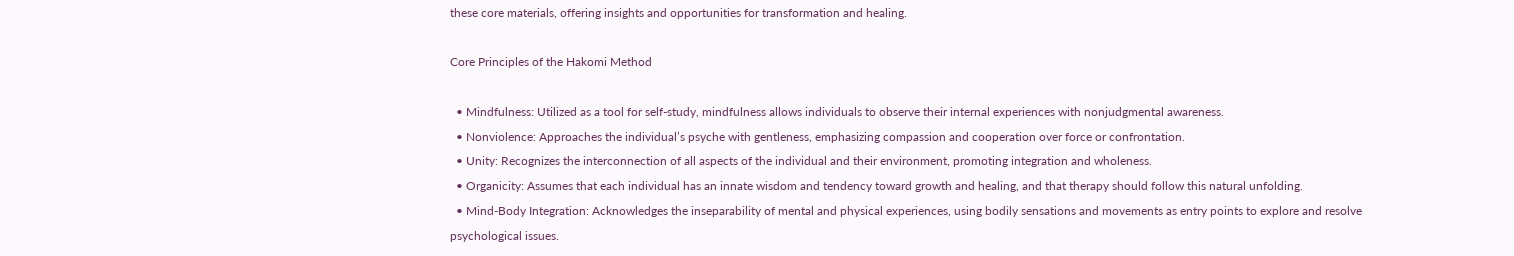these core materials, offering insights and opportunities for transformation and healing.

Core Principles of the Hakomi Method

  • Mindfulness: Utilized as a tool for self-study, mindfulness allows individuals to observe their internal experiences with nonjudgmental awareness.
  • Nonviolence: Approaches the individual’s psyche with gentleness, emphasizing compassion and cooperation over force or confrontation.
  • Unity: Recognizes the interconnection of all aspects of the individual and their environment, promoting integration and wholeness.
  • Organicity: Assumes that each individual has an innate wisdom and tendency toward growth and healing, and that therapy should follow this natural unfolding.
  • Mind-Body Integration: Acknowledges the inseparability of mental and physical experiences, using bodily sensations and movements as entry points to explore and resolve psychological issues.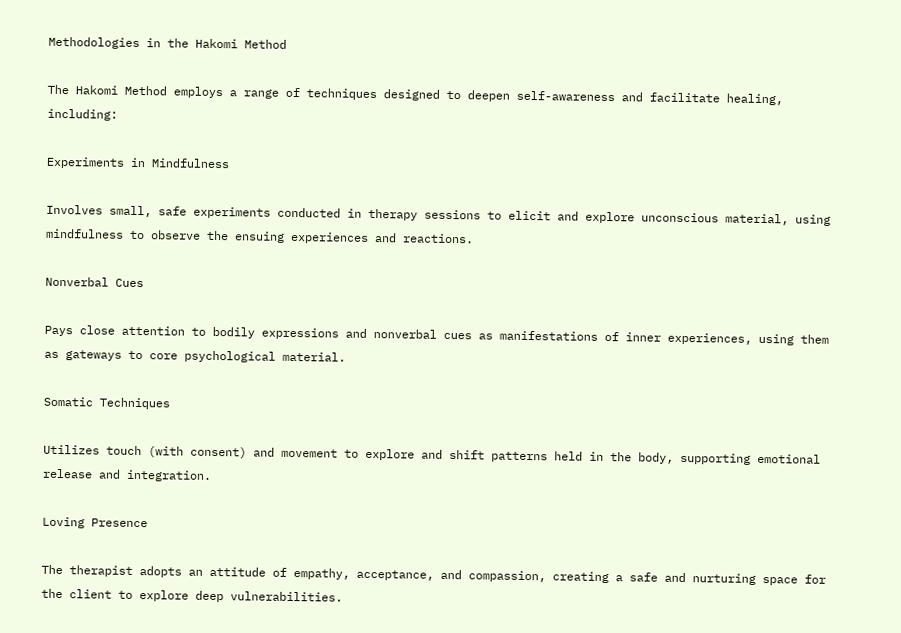Methodologies in the Hakomi Method

The Hakomi Method employs a range of techniques designed to deepen self-awareness and facilitate healing, including:

Experiments in Mindfulness

Involves small, safe experiments conducted in therapy sessions to elicit and explore unconscious material, using mindfulness to observe the ensuing experiences and reactions.

Nonverbal Cues

Pays close attention to bodily expressions and nonverbal cues as manifestations of inner experiences, using them as gateways to core psychological material.

Somatic Techniques

Utilizes touch (with consent) and movement to explore and shift patterns held in the body, supporting emotional release and integration.

Loving Presence

The therapist adopts an attitude of empathy, acceptance, and compassion, creating a safe and nurturing space for the client to explore deep vulnerabilities.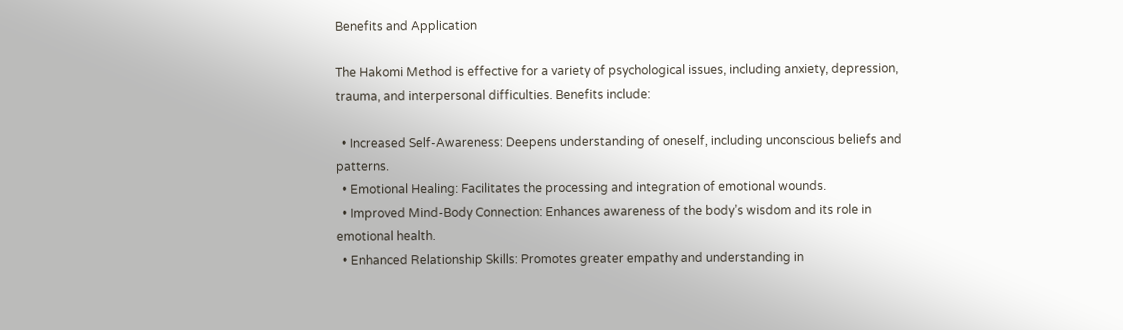Benefits and Application

The Hakomi Method is effective for a variety of psychological issues, including anxiety, depression, trauma, and interpersonal difficulties. Benefits include:

  • Increased Self-Awareness: Deepens understanding of oneself, including unconscious beliefs and patterns.
  • Emotional Healing: Facilitates the processing and integration of emotional wounds.
  • Improved Mind-Body Connection: Enhances awareness of the body’s wisdom and its role in emotional health.
  • Enhanced Relationship Skills: Promotes greater empathy and understanding in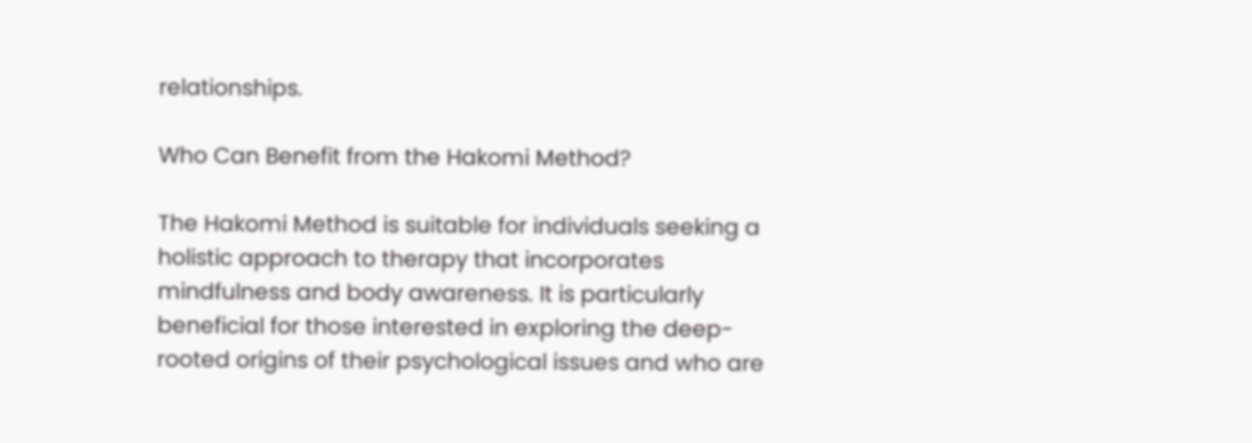relationships.

Who Can Benefit from the Hakomi Method?

The Hakomi Method is suitable for individuals seeking a holistic approach to therapy that incorporates mindfulness and body awareness. It is particularly beneficial for those interested in exploring the deep-rooted origins of their psychological issues and who are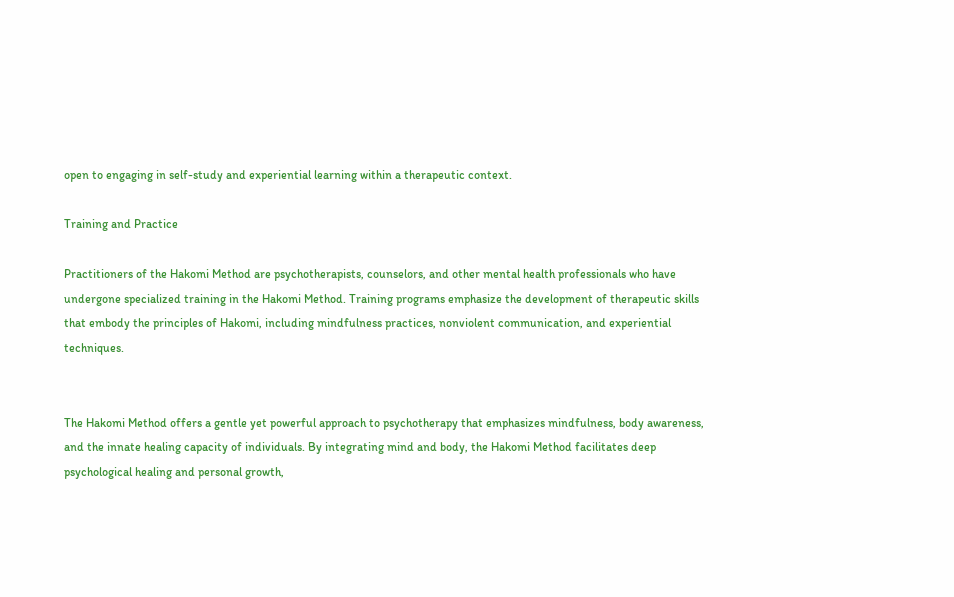open to engaging in self-study and experiential learning within a therapeutic context.

Training and Practice

Practitioners of the Hakomi Method are psychotherapists, counselors, and other mental health professionals who have undergone specialized training in the Hakomi Method. Training programs emphasize the development of therapeutic skills that embody the principles of Hakomi, including mindfulness practices, nonviolent communication, and experiential techniques.


The Hakomi Method offers a gentle yet powerful approach to psychotherapy that emphasizes mindfulness, body awareness, and the innate healing capacity of individuals. By integrating mind and body, the Hakomi Method facilitates deep psychological healing and personal growth,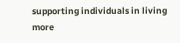supporting individuals in living more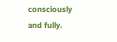consciously and fully.